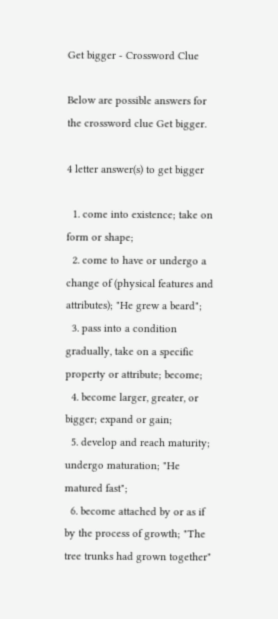Get bigger - Crossword Clue

Below are possible answers for the crossword clue Get bigger.

4 letter answer(s) to get bigger

  1. come into existence; take on form or shape;
  2. come to have or undergo a change of (physical features and attributes); "He grew a beard";
  3. pass into a condition gradually, take on a specific property or attribute; become;
  4. become larger, greater, or bigger; expand or gain;
  5. develop and reach maturity; undergo maturation; "He matured fast";
  6. become attached by or as if by the process of growth; "The tree trunks had grown together"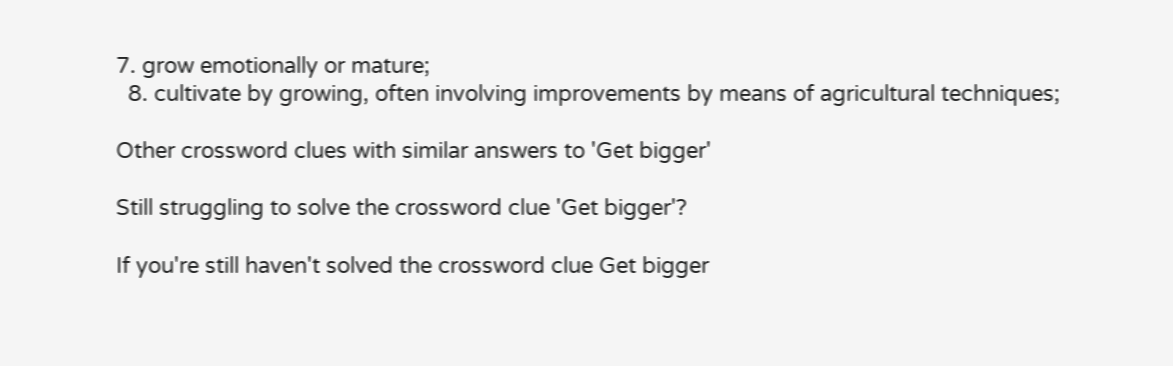7. grow emotionally or mature;
  8. cultivate by growing, often involving improvements by means of agricultural techniques;

Other crossword clues with similar answers to 'Get bigger'

Still struggling to solve the crossword clue 'Get bigger'?

If you're still haven't solved the crossword clue Get bigger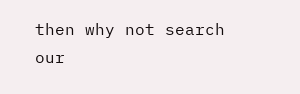then why not search our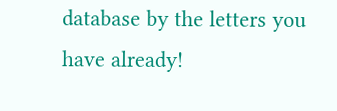database by the letters you have already!